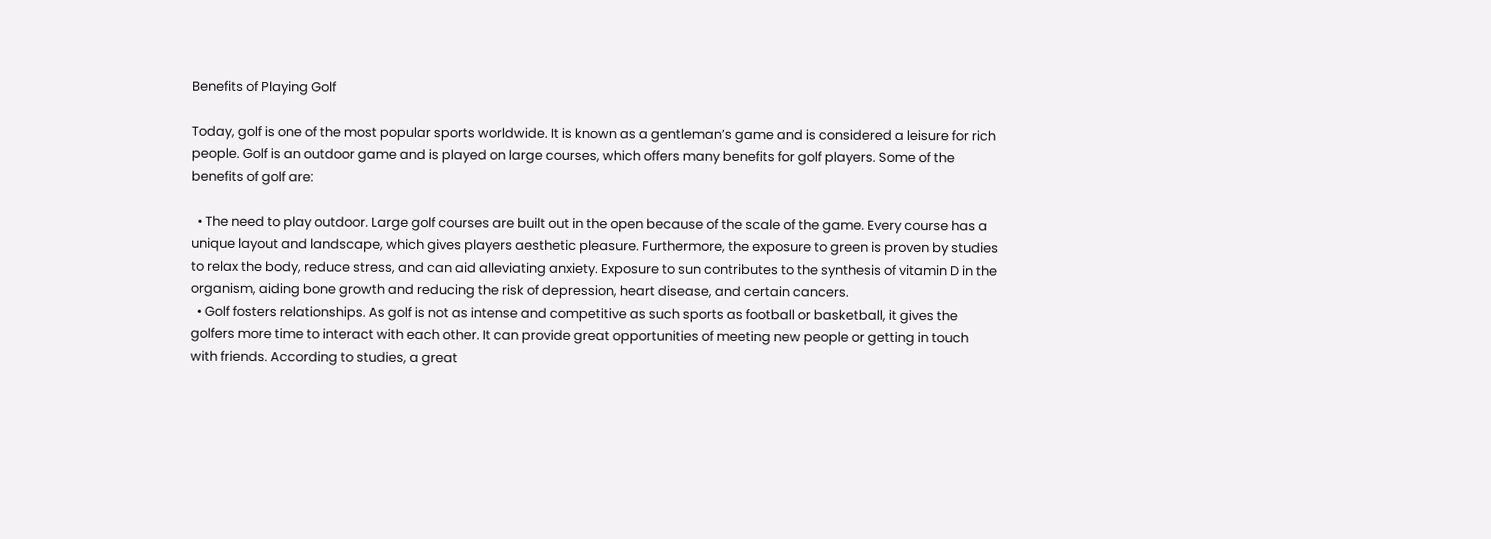Benefits of Playing Golf

Today, golf is one of the most popular sports worldwide. It is known as a gentleman’s game and is considered a leisure for rich people. Golf is an outdoor game and is played on large courses, which offers many benefits for golf players. Some of the benefits of golf are:

  • The need to play outdoor. Large golf courses are built out in the open because of the scale of the game. Every course has a unique layout and landscape, which gives players aesthetic pleasure. Furthermore, the exposure to green is proven by studies to relax the body, reduce stress, and can aid alleviating anxiety. Exposure to sun contributes to the synthesis of vitamin D in the organism, aiding bone growth and reducing the risk of depression, heart disease, and certain cancers.
  • Golf fosters relationships. As golf is not as intense and competitive as such sports as football or basketball, it gives the golfers more time to interact with each other. It can provide great opportunities of meeting new people or getting in touch with friends. According to studies, a great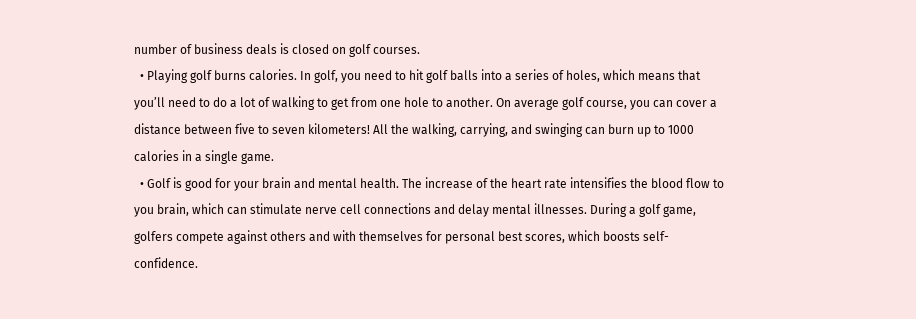number of business deals is closed on golf courses.
  • Playing golf burns calories. In golf, you need to hit golf balls into a series of holes, which means that you’ll need to do a lot of walking to get from one hole to another. On average golf course, you can cover a distance between five to seven kilometers! All the walking, carrying, and swinging can burn up to 1000 calories in a single game.
  • Golf is good for your brain and mental health. The increase of the heart rate intensifies the blood flow to you brain, which can stimulate nerve cell connections and delay mental illnesses. During a golf game, golfers compete against others and with themselves for personal best scores, which boosts self-confidence.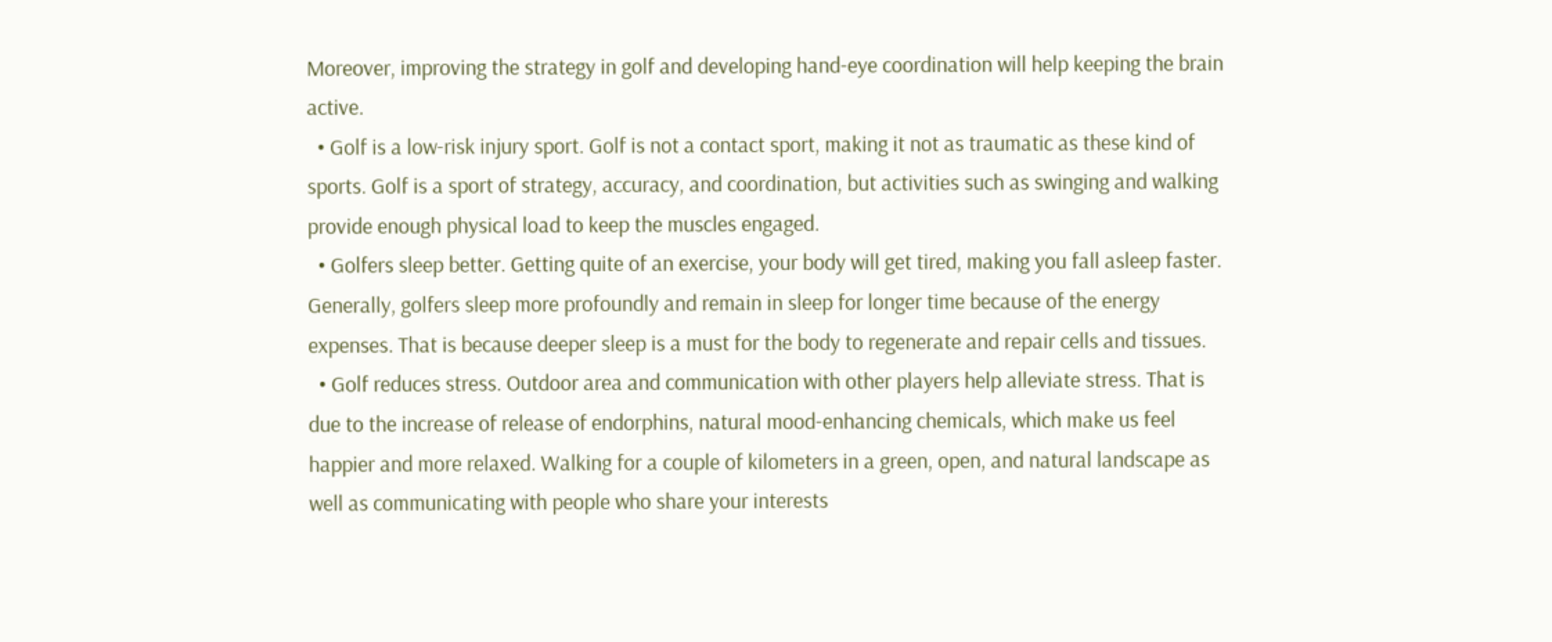Moreover, improving the strategy in golf and developing hand-eye coordination will help keeping the brain active.
  • Golf is a low-risk injury sport. Golf is not a contact sport, making it not as traumatic as these kind of sports. Golf is a sport of strategy, accuracy, and coordination, but activities such as swinging and walking provide enough physical load to keep the muscles engaged.
  • Golfers sleep better. Getting quite of an exercise, your body will get tired, making you fall asleep faster. Generally, golfers sleep more profoundly and remain in sleep for longer time because of the energy expenses. That is because deeper sleep is a must for the body to regenerate and repair cells and tissues.
  • Golf reduces stress. Outdoor area and communication with other players help alleviate stress. That is due to the increase of release of endorphins, natural mood-enhancing chemicals, which make us feel happier and more relaxed. Walking for a couple of kilometers in a green, open, and natural landscape as well as communicating with people who share your interests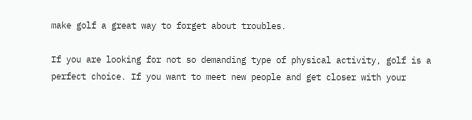make golf a great way to forget about troubles.

If you are looking for not so demanding type of physical activity, golf is a perfect choice. If you want to meet new people and get closer with your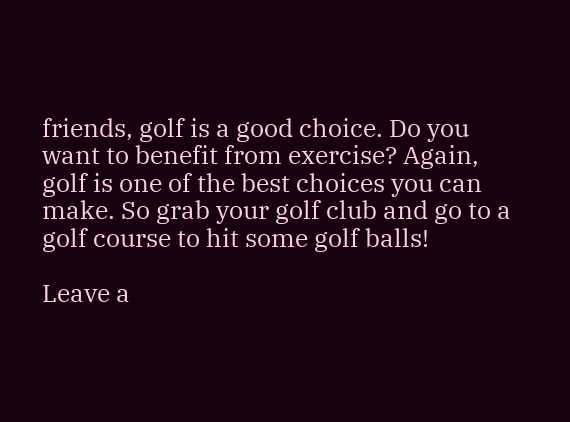friends, golf is a good choice. Do you want to benefit from exercise? Again, golf is one of the best choices you can make. So grab your golf club and go to a golf course to hit some golf balls!

Leave a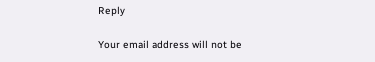Reply

Your email address will not be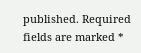published. Required fields are marked *